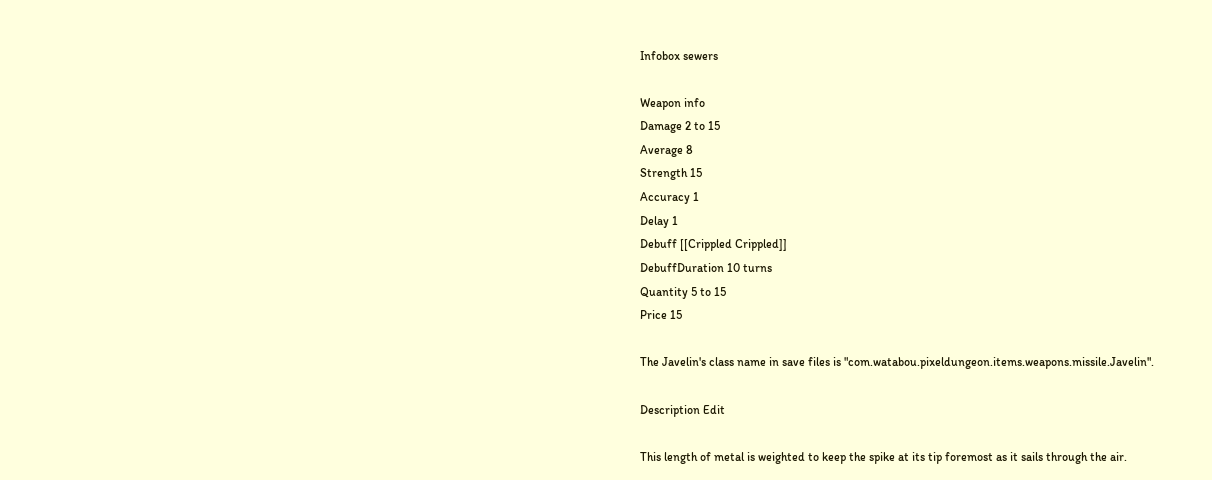Infobox sewers

Weapon info
Damage 2 to 15
Average 8
Strength 15
Accuracy 1
Delay 1
Debuff [[Crippled Crippled]]
DebuffDuration 10 turns
Quantity 5 to 15
Price 15

The Javelin's class name in save files is "com.watabou.pixeldungeon.items.weapons.missile.Javelin".

Description Edit

This length of metal is weighted to keep the spike at its tip foremost as it sails through the air.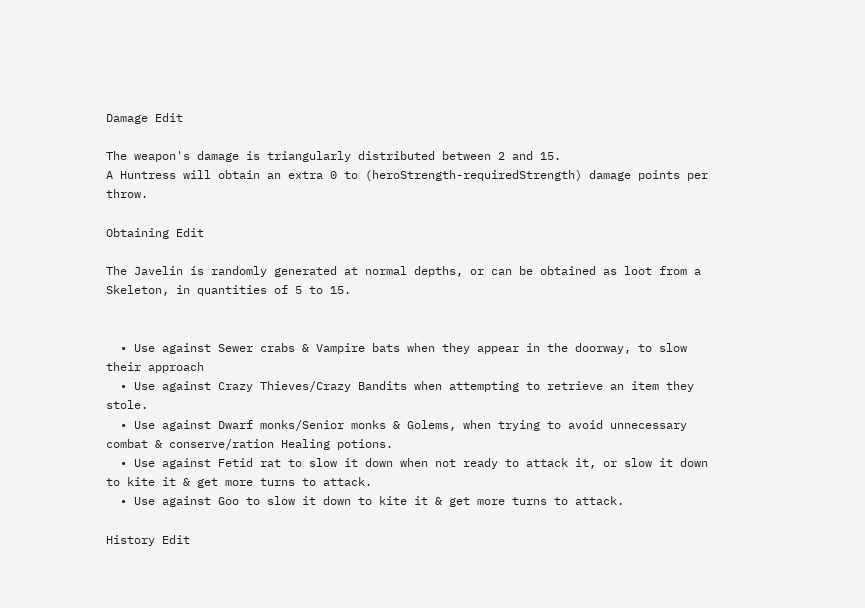Damage Edit

The weapon's damage is triangularly distributed between 2 and 15.
A Huntress will obtain an extra 0 to (heroStrength-requiredStrength) damage points per throw.

Obtaining Edit

The Javelin is randomly generated at normal depths, or can be obtained as loot from a Skeleton, in quantities of 5 to 15.


  • Use against Sewer crabs & Vampire bats when they appear in the doorway, to slow their approach
  • Use against Crazy Thieves/Crazy Bandits when attempting to retrieve an item they stole.
  • Use against Dwarf monks/Senior monks & Golems, when trying to avoid unnecessary combat & conserve/ration Healing potions.
  • Use against Fetid rat to slow it down when not ready to attack it, or slow it down to kite it & get more turns to attack.
  • Use against Goo to slow it down to kite it & get more turns to attack.

History Edit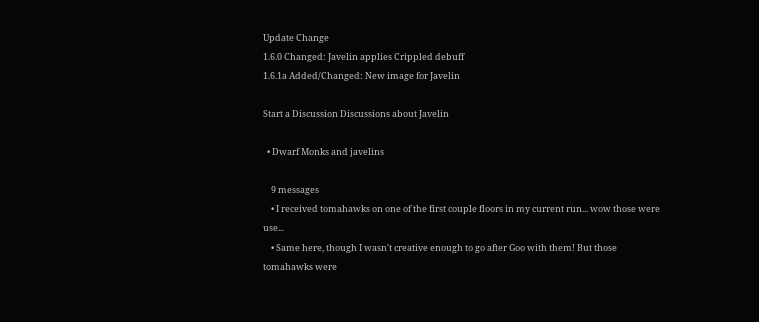Update Change
1.6.0 Changed: Javelin applies Crippled debuff
1.6.1a Added/Changed: New image for Javelin

Start a Discussion Discussions about Javelin

  • Dwarf Monks and javelins

    9 messages
    • I received tomahawks on one of the first couple floors in my current run... wow those were use...
    • Same here, though I wasn't creative enough to go after Goo with them! But those tomahawks were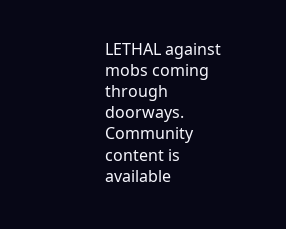LETHAL against mobs coming through doorways.
Community content is available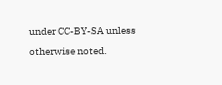under CC-BY-SA unless otherwise noted.